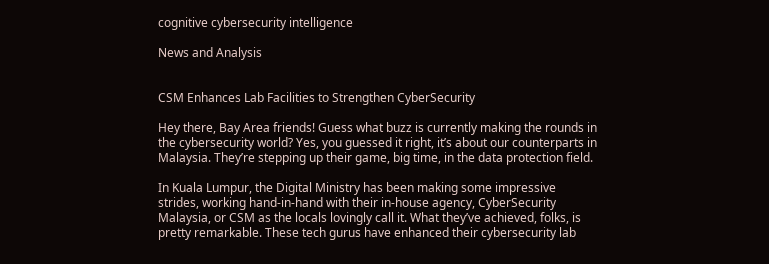cognitive cybersecurity intelligence

News and Analysis


CSM Enhances Lab Facilities to Strengthen CyberSecurity

Hey there, Bay Area friends! Guess what buzz is currently making the rounds in the cybersecurity world? Yes, you guessed it right, it’s about our counterparts in Malaysia. They’re stepping up their game, big time, in the data protection field.

In Kuala Lumpur, the Digital Ministry has been making some impressive strides, working hand-in-hand with their in-house agency, CyberSecurity Malaysia, or CSM as the locals lovingly call it. What they’ve achieved, folks, is pretty remarkable. These tech gurus have enhanced their cybersecurity lab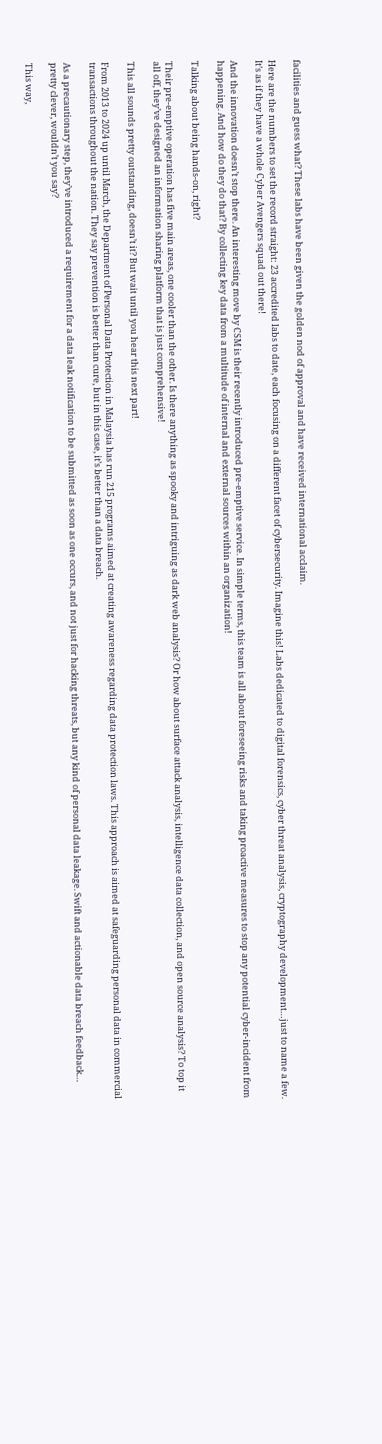facilities and guess what? These labs have been given the golden nod of approval and have received international acclaim.

Here are the numbers to set the record straight: 23 accredited labs to date, each focusing on a different facet of cybersecurity. Imagine this! Labs dedicated to digital forensics, cyber threat analysis, cryptography development…just to name a few. It’s as if they have a whole Cyber Avengers squad out there!

And the innovation doesn’t stop there. An interesting move by CSM is their recently introduced pre-emptive service. In simple terms, this team is all about foreseeing risks and taking proactive measures to stop any potential cyber-incident from happening. And how do they do that? By collecting key data from a multitude of internal and external sources within an organization!

Talking about being hands-on, right?

Their pre-emptive operation has five main areas, one cooler than the other. Is there anything as spooky and intriguing as dark web analysis? Or how about surface attack analysis, intelligence data collection, and open source analysis? To top it all off, they’ve designed an information sharing platform that is just comprehensive!

This all sounds pretty outstanding, doesn’t it? But wait until you hear this next part!

From 2013 to 2024 up until March, the Department of Personal Data Protection in Malaysia has run 215 programs aimed at creating awareness regarding data protection laws. This approach is aimed at safeguarding personal data in commercial transactions throughout the nation. They say prevention is better than cure, but in this case, it’s better than a data breach.

As a precautionary step, they’ve introduced a requirement for a data leak notification to be submitted as soon as one occurs, and not just for hacking threats, but any kind of personal data leakage. Swift and actionable data breach feedback… pretty clever, wouldn’t you say?

This way,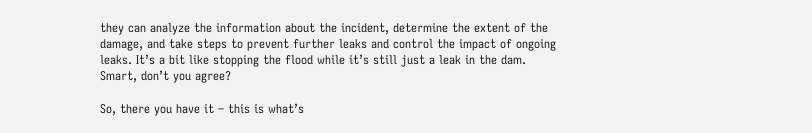they can analyze the information about the incident, determine the extent of the damage, and take steps to prevent further leaks and control the impact of ongoing leaks. It’s a bit like stopping the flood while it’s still just a leak in the dam. Smart, don’t you agree?

So, there you have it – this is what’s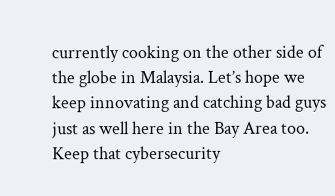currently cooking on the other side of the globe in Malaysia. Let’s hope we keep innovating and catching bad guys just as well here in the Bay Area too. Keep that cybersecurity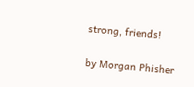strong, friends!

by Morgan Phisher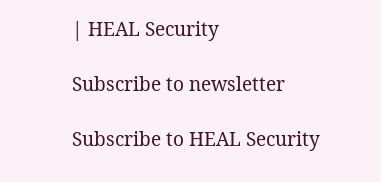| HEAL Security

Subscribe to newsletter

Subscribe to HEAL Security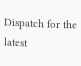Dispatch for the latest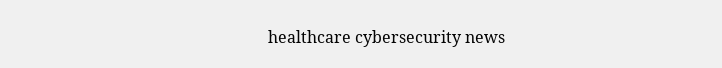healthcare cybersecurity news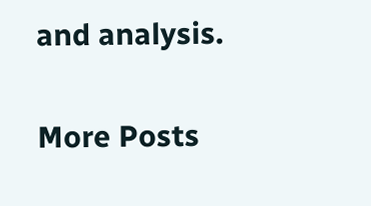and analysis.

More Posts